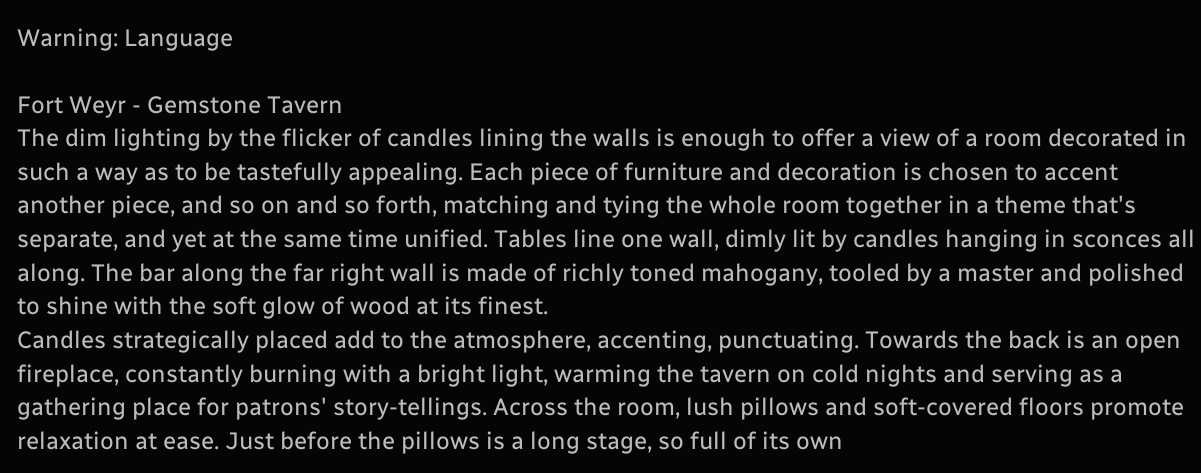Warning: Language

Fort Weyr - Gemstone Tavern
The dim lighting by the flicker of candles lining the walls is enough to offer a view of a room decorated in such a way as to be tastefully appealing. Each piece of furniture and decoration is chosen to accent another piece, and so on and so forth, matching and tying the whole room together in a theme that's separate, and yet at the same time unified. Tables line one wall, dimly lit by candles hanging in sconces all along. The bar along the far right wall is made of richly toned mahogany, tooled by a master and polished to shine with the soft glow of wood at its finest.
Candles strategically placed add to the atmosphere, accenting, punctuating. Towards the back is an open fireplace, constantly burning with a bright light, warming the tavern on cold nights and serving as a gathering place for patrons' story-tellings. Across the room, lush pillows and soft-covered floors promote relaxation at ease. Just before the pillows is a long stage, so full of its own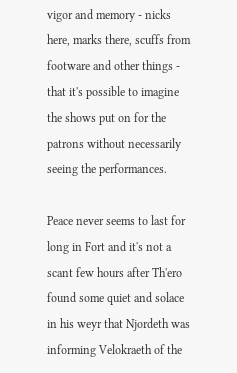vigor and memory - nicks here, marks there, scuffs from footware and other things - that it's possible to imagine the shows put on for the patrons without necessarily seeing the performances.

Peace never seems to last for long in Fort and it's not a scant few hours after Th'ero found some quiet and solace in his weyr that Njordeth was informing Velokraeth of the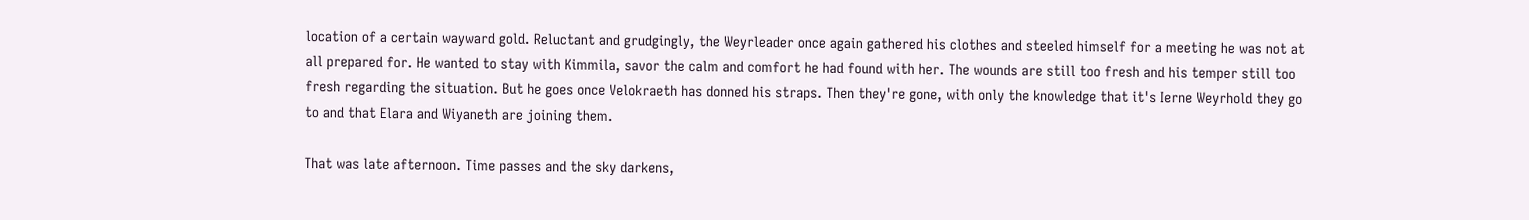location of a certain wayward gold. Reluctant and grudgingly, the Weyrleader once again gathered his clothes and steeled himself for a meeting he was not at all prepared for. He wanted to stay with Kimmila, savor the calm and comfort he had found with her. The wounds are still too fresh and his temper still too fresh regarding the situation. But he goes once Velokraeth has donned his straps. Then they're gone, with only the knowledge that it's Ierne Weyrhold they go to and that Elara and Wiyaneth are joining them.

That was late afternoon. Time passes and the sky darkens,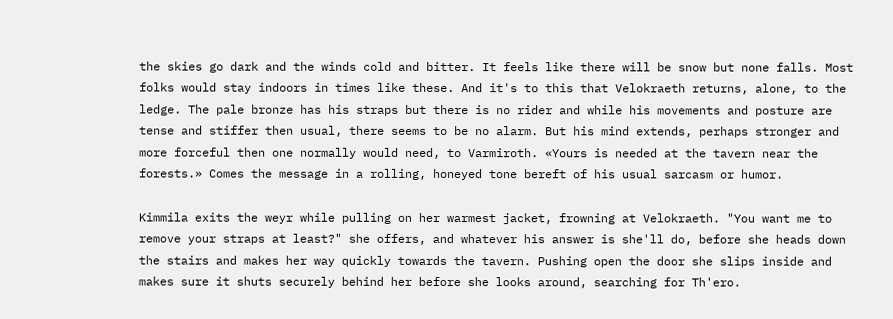the skies go dark and the winds cold and bitter. It feels like there will be snow but none falls. Most folks would stay indoors in times like these. And it's to this that Velokraeth returns, alone, to the ledge. The pale bronze has his straps but there is no rider and while his movements and posture are tense and stiffer then usual, there seems to be no alarm. But his mind extends, perhaps stronger and more forceful then one normally would need, to Varmiroth. «Yours is needed at the tavern near the forests.» Comes the message in a rolling, honeyed tone bereft of his usual sarcasm or humor.

Kimmila exits the weyr while pulling on her warmest jacket, frowning at Velokraeth. "You want me to remove your straps at least?" she offers, and whatever his answer is she'll do, before she heads down the stairs and makes her way quickly towards the tavern. Pushing open the door she slips inside and makes sure it shuts securely behind her before she looks around, searching for Th'ero.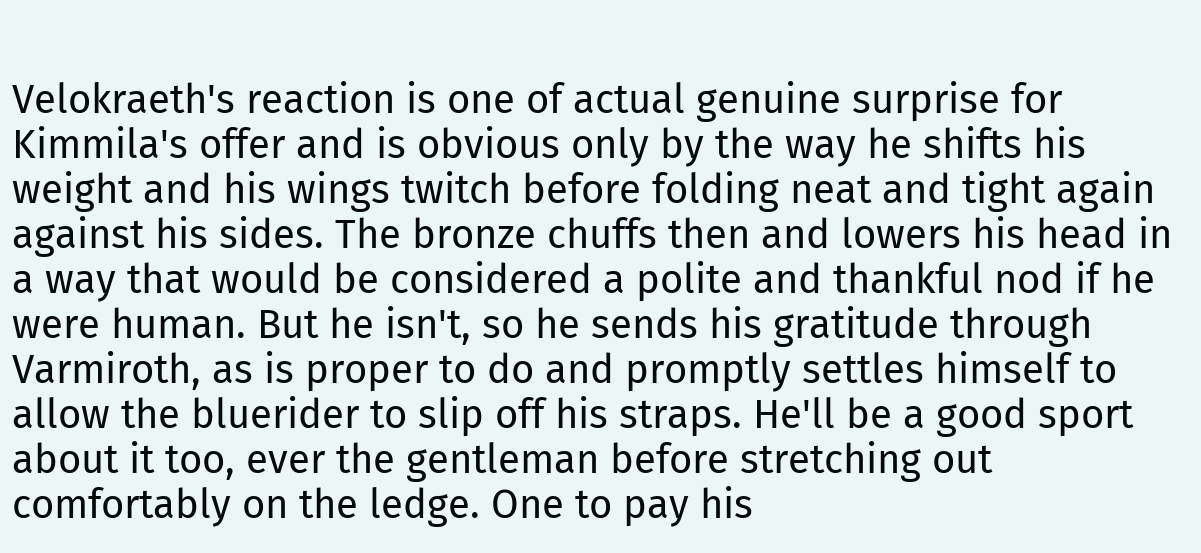Velokraeth's reaction is one of actual genuine surprise for Kimmila's offer and is obvious only by the way he shifts his weight and his wings twitch before folding neat and tight again against his sides. The bronze chuffs then and lowers his head in a way that would be considered a polite and thankful nod if he were human. But he isn't, so he sends his gratitude through Varmiroth, as is proper to do and promptly settles himself to allow the bluerider to slip off his straps. He'll be a good sport about it too, ever the gentleman before stretching out comfortably on the ledge. One to pay his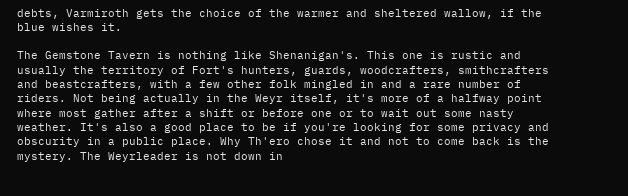debts, Varmiroth gets the choice of the warmer and sheltered wallow, if the blue wishes it.

The Gemstone Tavern is nothing like Shenanigan's. This one is rustic and usually the territory of Fort's hunters, guards, woodcrafters, smithcrafters and beastcrafters, with a few other folk mingled in and a rare number of riders. Not being actually in the Weyr itself, it's more of a halfway point where most gather after a shift or before one or to wait out some nasty weather. It's also a good place to be if you're looking for some privacy and obscurity in a public place. Why Th'ero chose it and not to come back is the mystery. The Weyrleader is not down in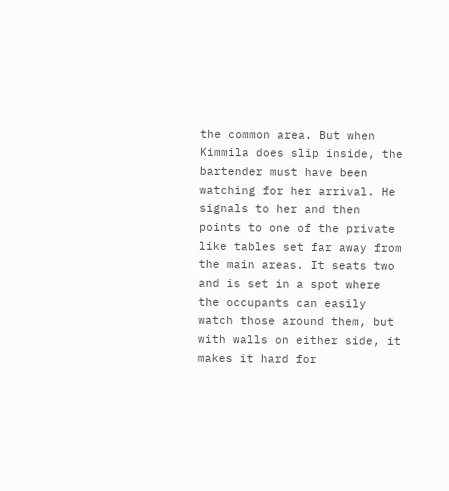the common area. But when Kimmila does slip inside, the bartender must have been watching for her arrival. He signals to her and then points to one of the private like tables set far away from the main areas. It seats two and is set in a spot where the occupants can easily watch those around them, but with walls on either side, it makes it hard for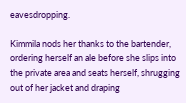eavesdropping.

Kimmila nods her thanks to the bartender, ordering herself an ale before she slips into the private area and seats herself, shrugging out of her jacket and draping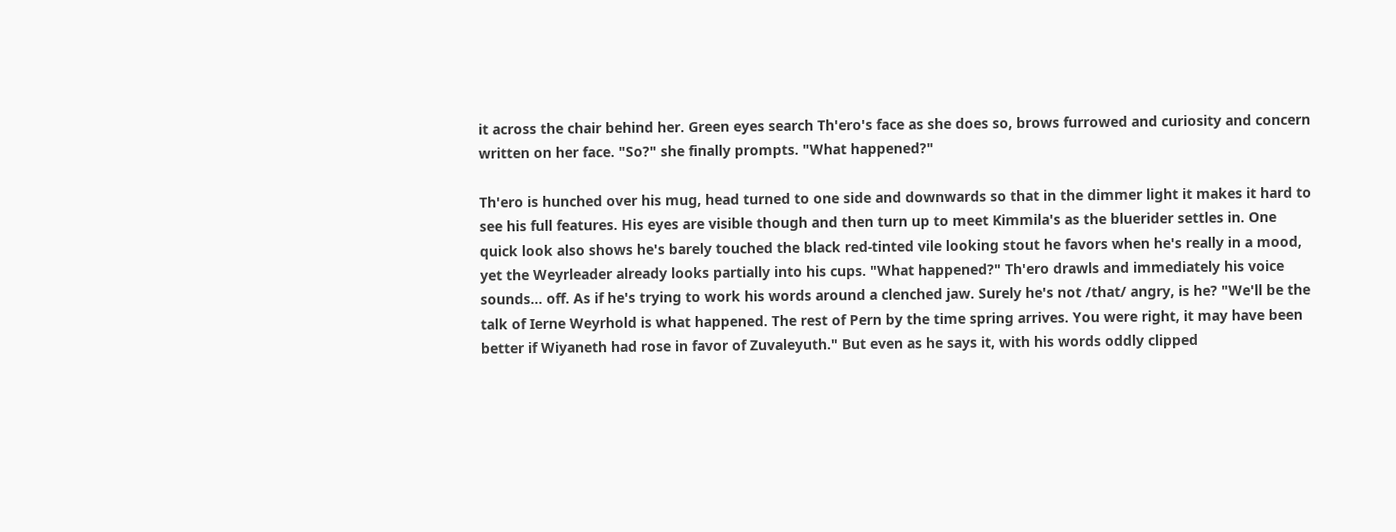it across the chair behind her. Green eyes search Th'ero's face as she does so, brows furrowed and curiosity and concern written on her face. "So?" she finally prompts. "What happened?"

Th'ero is hunched over his mug, head turned to one side and downwards so that in the dimmer light it makes it hard to see his full features. His eyes are visible though and then turn up to meet Kimmila's as the bluerider settles in. One quick look also shows he's barely touched the black red-tinted vile looking stout he favors when he's really in a mood, yet the Weyrleader already looks partially into his cups. "What happened?" Th'ero drawls and immediately his voice sounds… off. As if he's trying to work his words around a clenched jaw. Surely he's not /that/ angry, is he? "We'll be the talk of Ierne Weyrhold is what happened. The rest of Pern by the time spring arrives. You were right, it may have been better if Wiyaneth had rose in favor of Zuvaleyuth." But even as he says it, with his words oddly clipped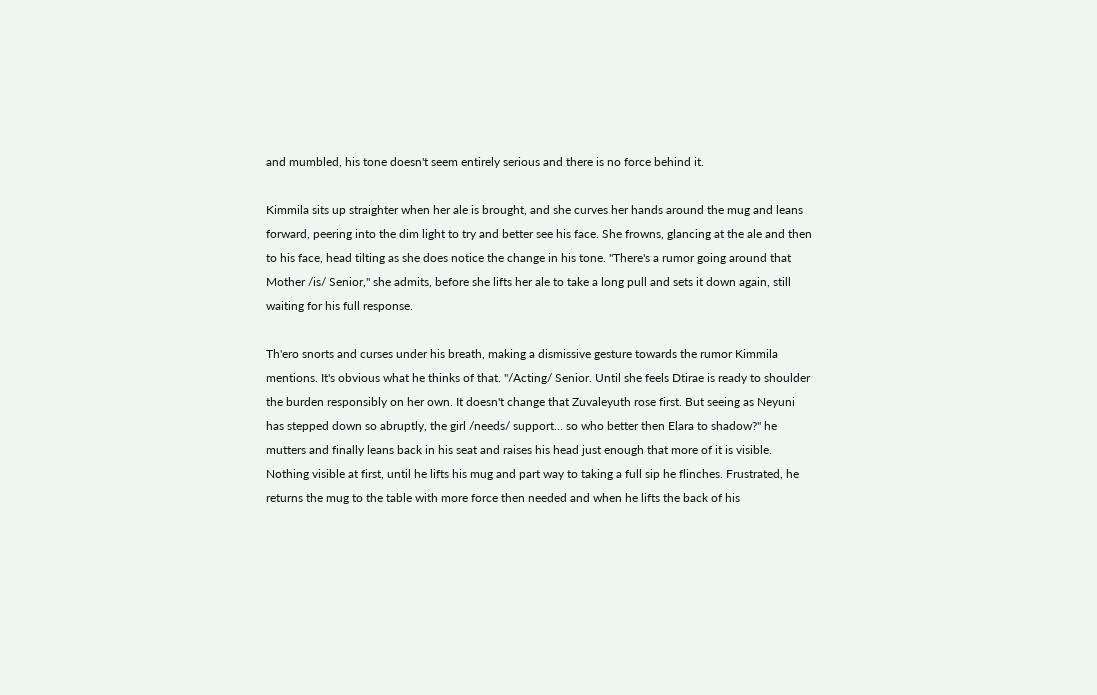and mumbled, his tone doesn't seem entirely serious and there is no force behind it.

Kimmila sits up straighter when her ale is brought, and she curves her hands around the mug and leans forward, peering into the dim light to try and better see his face. She frowns, glancing at the ale and then to his face, head tilting as she does notice the change in his tone. "There's a rumor going around that Mother /is/ Senior," she admits, before she lifts her ale to take a long pull and sets it down again, still waiting for his full response.

Th'ero snorts and curses under his breath, making a dismissive gesture towards the rumor Kimmila mentions. It's obvious what he thinks of that. "/Acting/ Senior. Until she feels Dtirae is ready to shoulder the burden responsibly on her own. It doesn't change that Zuvaleyuth rose first. But seeing as Neyuni has stepped down so abruptly, the girl /needs/ support… so who better then Elara to shadow?" he mutters and finally leans back in his seat and raises his head just enough that more of it is visible. Nothing visible at first, until he lifts his mug and part way to taking a full sip he flinches. Frustrated, he returns the mug to the table with more force then needed and when he lifts the back of his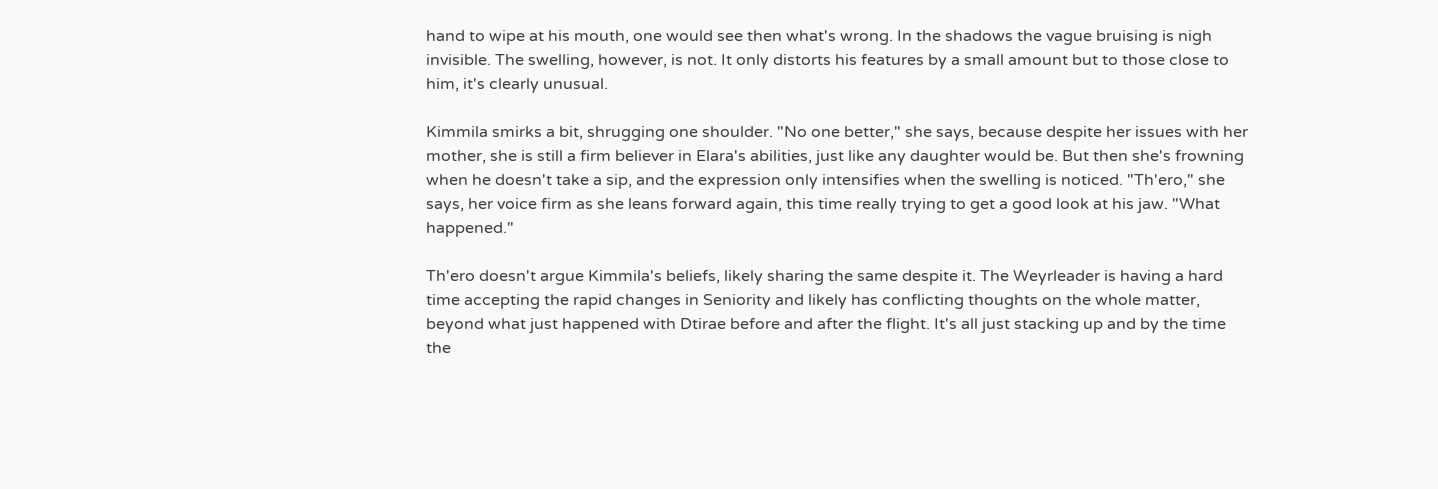hand to wipe at his mouth, one would see then what's wrong. In the shadows the vague bruising is nigh invisible. The swelling, however, is not. It only distorts his features by a small amount but to those close to him, it's clearly unusual.

Kimmila smirks a bit, shrugging one shoulder. "No one better," she says, because despite her issues with her mother, she is still a firm believer in Elara's abilities, just like any daughter would be. But then she's frowning when he doesn't take a sip, and the expression only intensifies when the swelling is noticed. "Th'ero," she says, her voice firm as she leans forward again, this time really trying to get a good look at his jaw. "What happened."

Th'ero doesn't argue Kimmila's beliefs, likely sharing the same despite it. The Weyrleader is having a hard time accepting the rapid changes in Seniority and likely has conflicting thoughts on the whole matter, beyond what just happened with Dtirae before and after the flight. It's all just stacking up and by the time the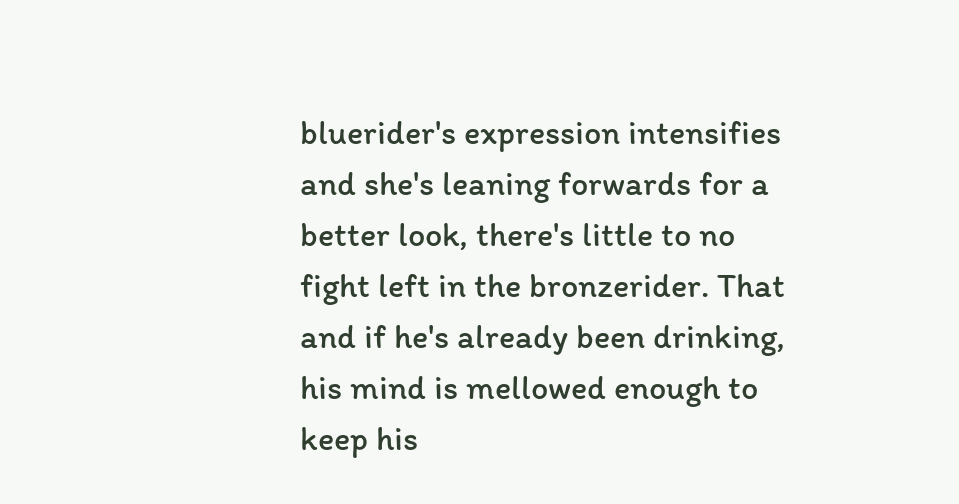bluerider's expression intensifies and she's leaning forwards for a better look, there's little to no fight left in the bronzerider. That and if he's already been drinking, his mind is mellowed enough to keep his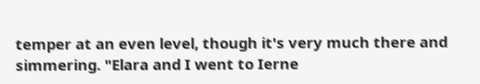temper at an even level, though it's very much there and simmering. "Elara and I went to Ierne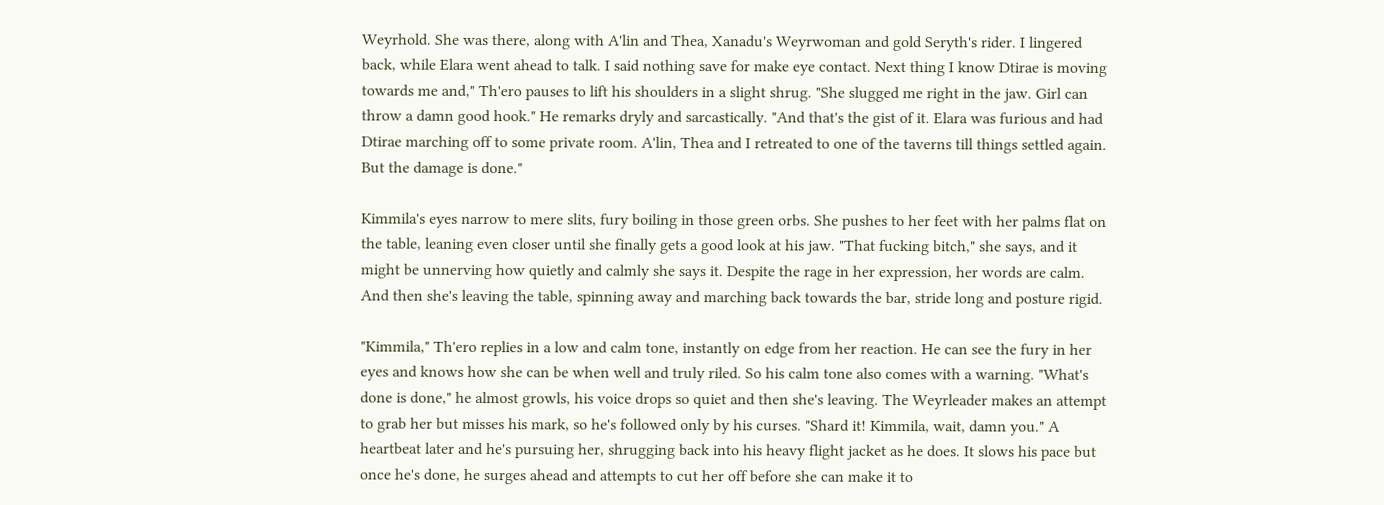Weyrhold. She was there, along with A'lin and Thea, Xanadu's Weyrwoman and gold Seryth's rider. I lingered back, while Elara went ahead to talk. I said nothing save for make eye contact. Next thing I know Dtirae is moving towards me and," Th'ero pauses to lift his shoulders in a slight shrug. "She slugged me right in the jaw. Girl can throw a damn good hook." He remarks dryly and sarcastically. "And that's the gist of it. Elara was furious and had Dtirae marching off to some private room. A'lin, Thea and I retreated to one of the taverns till things settled again. But the damage is done."

Kimmila's eyes narrow to mere slits, fury boiling in those green orbs. She pushes to her feet with her palms flat on the table, leaning even closer until she finally gets a good look at his jaw. "That fucking bitch," she says, and it might be unnerving how quietly and calmly she says it. Despite the rage in her expression, her words are calm. And then she's leaving the table, spinning away and marching back towards the bar, stride long and posture rigid.

"Kimmila," Th'ero replies in a low and calm tone, instantly on edge from her reaction. He can see the fury in her eyes and knows how she can be when well and truly riled. So his calm tone also comes with a warning. "What's done is done," he almost growls, his voice drops so quiet and then she's leaving. The Weyrleader makes an attempt to grab her but misses his mark, so he's followed only by his curses. "Shard it! Kimmila, wait, damn you." A heartbeat later and he's pursuing her, shrugging back into his heavy flight jacket as he does. It slows his pace but once he's done, he surges ahead and attempts to cut her off before she can make it to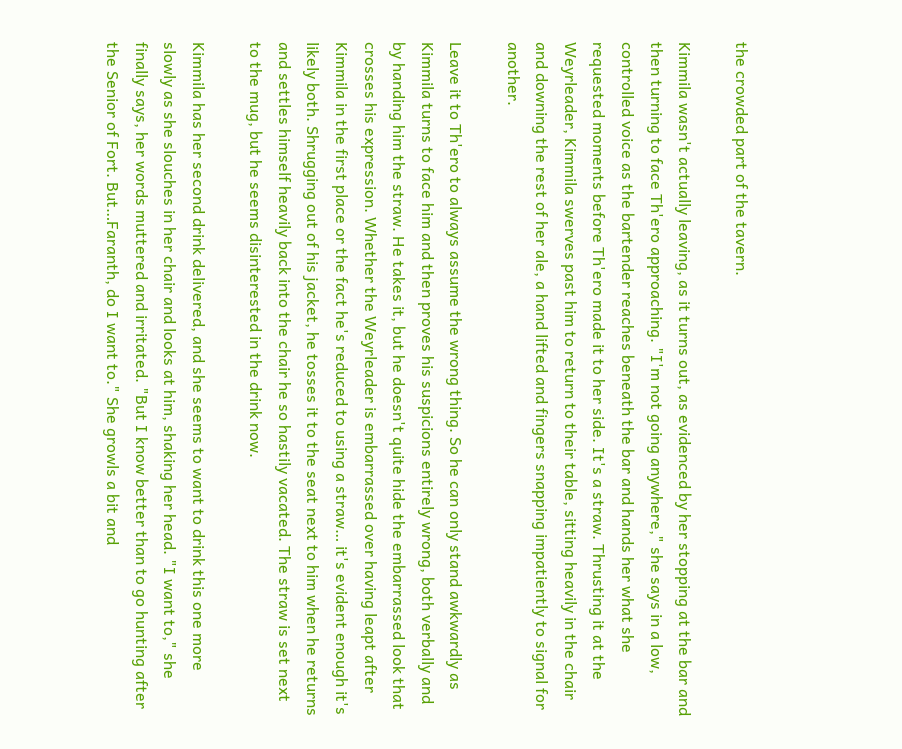the crowded part of the tavern.

Kimmila wasn't actually leaving, as it turns out, as evidenced by her stopping at the bar and then turning to face Th'ero approaching. "I'm not going anywhere," she says in a low, controlled voice as the bartender reaches beneath the bar and hands her what she requested moments before Th'ero made it to her side. It's a straw. Thrusting it at the Weyrleader, Kimmila swerves past him to return to their table, sitting heavily in the chair and downing the rest of her ale, a hand lifted and fingers snapping impatiently to signal for another.

Leave it to Th'ero to always assume the wrong thing. So he can only stand awkwardly as Kimmila turns to face him and then proves his suspicions entirely wrong, both verbally and by handing him the straw. He takes it, but he doesn't quite hide the embarrassed look that crosses his expression. Whether the Weyrleader is embarrassed over having leapt after Kimmila in the first place or the fact he's reduced to using a straw… it's evident enough it's likely both. Shrugging out of his jacket, he tosses it to the seat next to him when he returns and settles himself heavily back into the chair he so hastily vacated. The straw is set next to the mug, but he seems disinterested in the drink now.

Kimmila has her second drink delivered, and she seems to want to drink this one more slowly as she slouches in her chair and looks at him, shaking her head. "I want to," she finally says, her words muttered and irritated. "But I know better than to go hunting after the Senior of Fort. But…Faranth, do I want to." She growls a bit and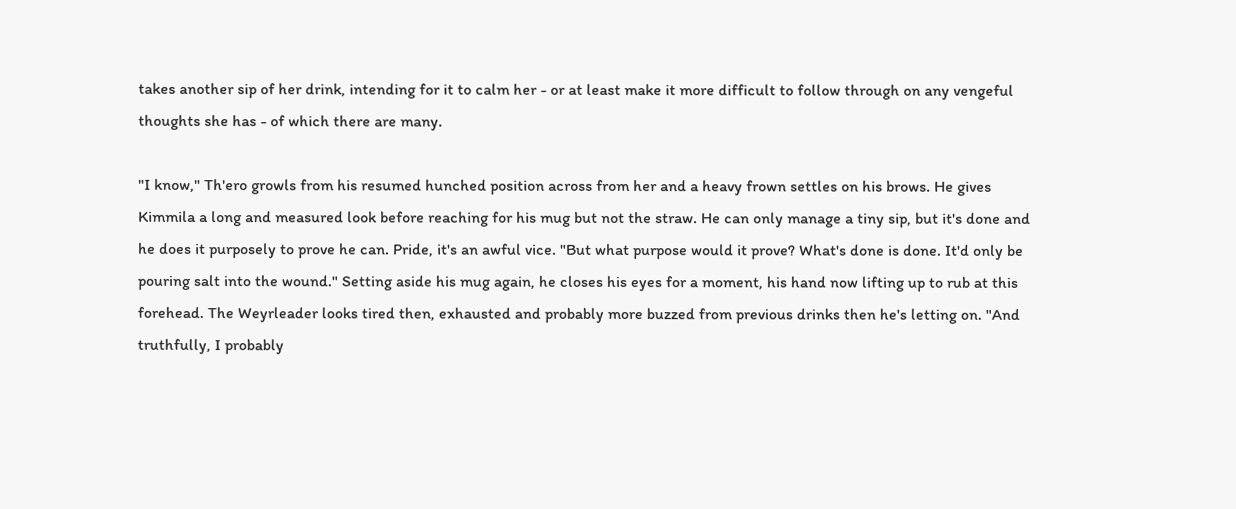takes another sip of her drink, intending for it to calm her - or at least make it more difficult to follow through on any vengeful thoughts she has - of which there are many.

"I know," Th'ero growls from his resumed hunched position across from her and a heavy frown settles on his brows. He gives Kimmila a long and measured look before reaching for his mug but not the straw. He can only manage a tiny sip, but it's done and he does it purposely to prove he can. Pride, it's an awful vice. "But what purpose would it prove? What's done is done. It'd only be pouring salt into the wound." Setting aside his mug again, he closes his eyes for a moment, his hand now lifting up to rub at this forehead. The Weyrleader looks tired then, exhausted and probably more buzzed from previous drinks then he's letting on. "And truthfully, I probably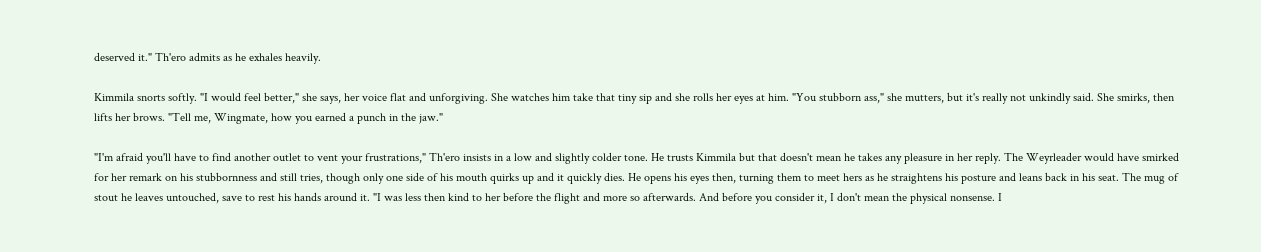deserved it." Th'ero admits as he exhales heavily.

Kimmila snorts softly. "I would feel better," she says, her voice flat and unforgiving. She watches him take that tiny sip and she rolls her eyes at him. "You stubborn ass," she mutters, but it's really not unkindly said. She smirks, then lifts her brows. "Tell me, Wingmate, how you earned a punch in the jaw."

"I'm afraid you'll have to find another outlet to vent your frustrations," Th'ero insists in a low and slightly colder tone. He trusts Kimmila but that doesn't mean he takes any pleasure in her reply. The Weyrleader would have smirked for her remark on his stubbornness and still tries, though only one side of his mouth quirks up and it quickly dies. He opens his eyes then, turning them to meet hers as he straightens his posture and leans back in his seat. The mug of stout he leaves untouched, save to rest his hands around it. "I was less then kind to her before the flight and more so afterwards. And before you consider it, I don't mean the physical nonsense. I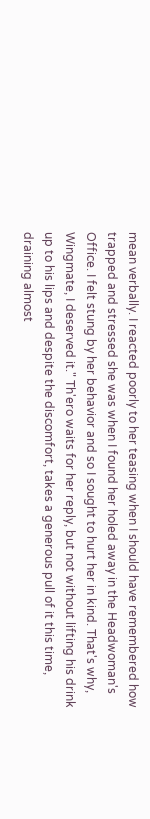mean verbally. I reacted poorly to her teasing when I should have remembered how trapped and stressed she was when I found her holed away in the Headwoman's Office. I felt stung by her behavior and so I sought to hurt her in kind. That's why, Wingmate, I deserved it." Th'ero waits for her reply, but not without lifting his drink up to his lips and despite the discomfort, takes a generous pull of it this time, draining almost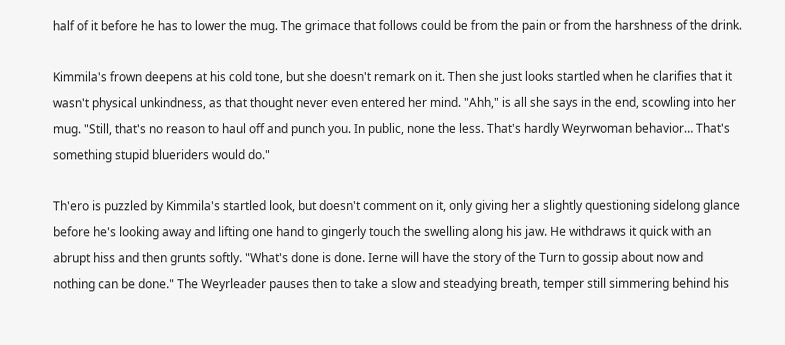half of it before he has to lower the mug. The grimace that follows could be from the pain or from the harshness of the drink.

Kimmila's frown deepens at his cold tone, but she doesn't remark on it. Then she just looks startled when he clarifies that it wasn't physical unkindness, as that thought never even entered her mind. "Ahh," is all she says in the end, scowling into her mug. "Still, that's no reason to haul off and punch you. In public, none the less. That's hardly Weyrwoman behavior… That's something stupid blueriders would do."

Th'ero is puzzled by Kimmila's startled look, but doesn't comment on it, only giving her a slightly questioning sidelong glance before he's looking away and lifting one hand to gingerly touch the swelling along his jaw. He withdraws it quick with an abrupt hiss and then grunts softly. "What's done is done. Ierne will have the story of the Turn to gossip about now and nothing can be done." The Weyrleader pauses then to take a slow and steadying breath, temper still simmering behind his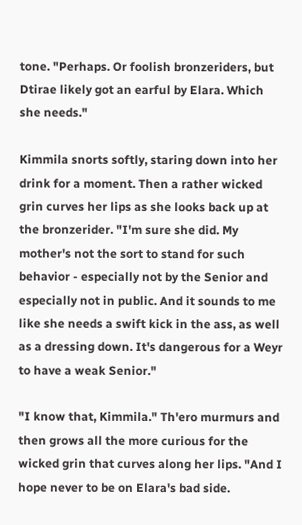tone. "Perhaps. Or foolish bronzeriders, but Dtirae likely got an earful by Elara. Which she needs."

Kimmila snorts softly, staring down into her drink for a moment. Then a rather wicked grin curves her lips as she looks back up at the bronzerider. "I'm sure she did. My mother's not the sort to stand for such behavior - especially not by the Senior and especially not in public. And it sounds to me like she needs a swift kick in the ass, as well as a dressing down. It's dangerous for a Weyr to have a weak Senior."

"I know that, Kimmila." Th'ero murmurs and then grows all the more curious for the wicked grin that curves along her lips. "And I hope never to be on Elara's bad side.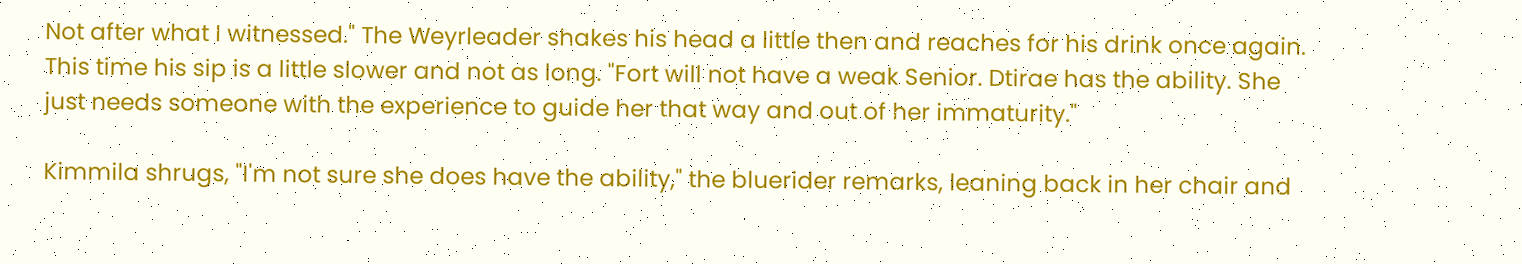Not after what I witnessed." The Weyrleader shakes his head a little then and reaches for his drink once again. This time his sip is a little slower and not as long. "Fort will not have a weak Senior. Dtirae has the ability. She just needs someone with the experience to guide her that way and out of her immaturity."

Kimmila shrugs, "I'm not sure she does have the ability," the bluerider remarks, leaning back in her chair and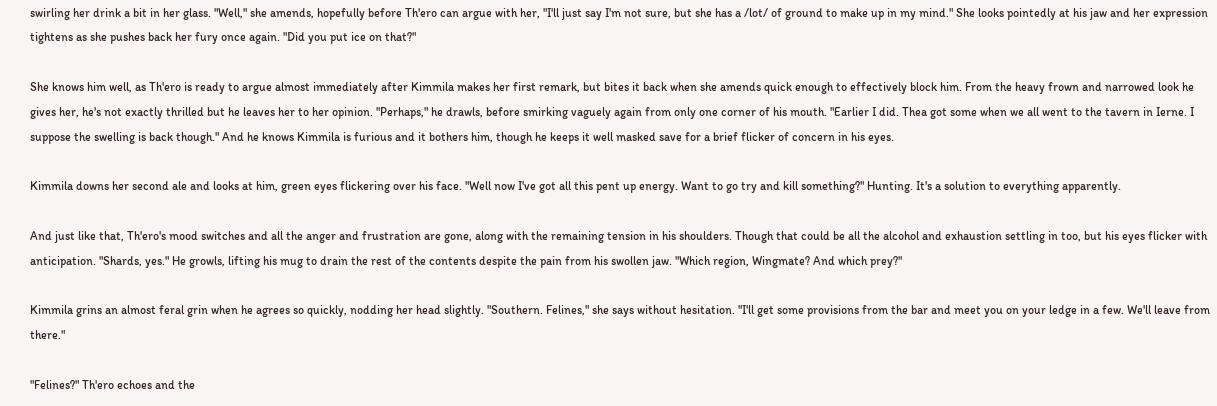swirling her drink a bit in her glass. "Well," she amends, hopefully before Th'ero can argue with her, "I'll just say I'm not sure, but she has a /lot/ of ground to make up in my mind." She looks pointedly at his jaw and her expression tightens as she pushes back her fury once again. "Did you put ice on that?"

She knows him well, as Th'ero is ready to argue almost immediately after Kimmila makes her first remark, but bites it back when she amends quick enough to effectively block him. From the heavy frown and narrowed look he gives her, he's not exactly thrilled but he leaves her to her opinion. "Perhaps," he drawls, before smirking vaguely again from only one corner of his mouth. "Earlier I did. Thea got some when we all went to the tavern in Ierne. I suppose the swelling is back though." And he knows Kimmila is furious and it bothers him, though he keeps it well masked save for a brief flicker of concern in his eyes.

Kimmila downs her second ale and looks at him, green eyes flickering over his face. "Well now I've got all this pent up energy. Want to go try and kill something?" Hunting. It's a solution to everything apparently.

And just like that, Th'ero's mood switches and all the anger and frustration are gone, along with the remaining tension in his shoulders. Though that could be all the alcohol and exhaustion settling in too, but his eyes flicker with anticipation. "Shards, yes." He growls, lifting his mug to drain the rest of the contents despite the pain from his swollen jaw. "Which region, Wingmate? And which prey?"

Kimmila grins an almost feral grin when he agrees so quickly, nodding her head slightly. "Southern. Felines," she says without hesitation. "I'll get some provisions from the bar and meet you on your ledge in a few. We'll leave from there."

"Felines?" Th'ero echoes and the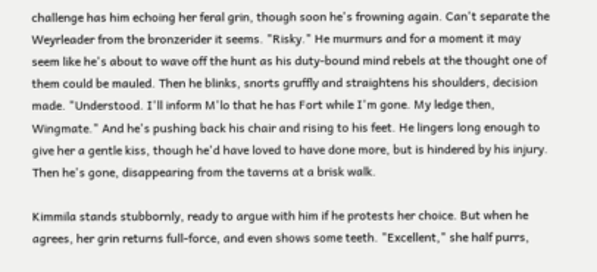challenge has him echoing her feral grin, though soon he's frowning again. Can't separate the Weyrleader from the bronzerider it seems. "Risky." He murmurs and for a moment it may seem like he's about to wave off the hunt as his duty-bound mind rebels at the thought one of them could be mauled. Then he blinks, snorts gruffly and straightens his shoulders, decision made. "Understood. I'll inform M'lo that he has Fort while I'm gone. My ledge then, Wingmate." And he's pushing back his chair and rising to his feet. He lingers long enough to give her a gentle kiss, though he'd have loved to have done more, but is hindered by his injury. Then he's gone, disappearing from the taverns at a brisk walk.

Kimmila stands stubbornly, ready to argue with him if he protests her choice. But when he agrees, her grin returns full-force, and even shows some teeth. "Excellent," she half purrs,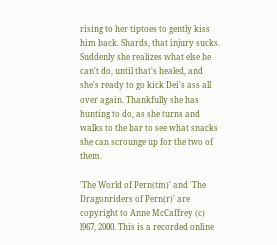rising to her tiptoes to gently kiss him back. Shards, that injury sucks. Suddenly she realizes what else he can't do, until that's healed, and she's ready to go kick Dei's ass all over again. Thankfully she has hunting to do, as she turns and walks to the bar to see what snacks she can scrounge up for the two of them.

'The World of Pern(tm)' and 'The Dragonriders of Pern(r)' are copyright to Anne McCaffrey (c) l967, 2000. This is a recorded online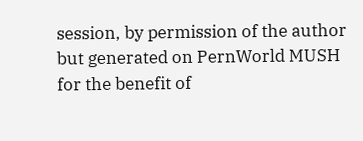session, by permission of the author but generated on PernWorld MUSH for the benefit of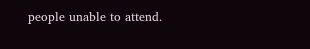people unable to attend.